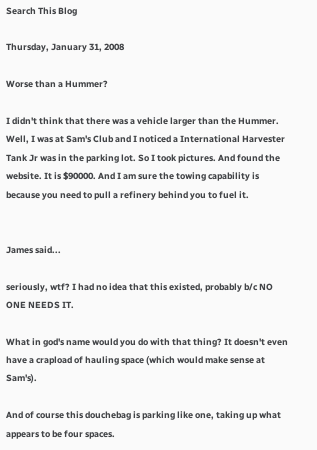Search This Blog

Thursday, January 31, 2008

Worse than a Hummer?

I didn't think that there was a vehicle larger than the Hummer. Well, I was at Sam's Club and I noticed a International Harvester Tank Jr was in the parking lot. So I took pictures. And found the website. It is $90000. And I am sure the towing capability is because you need to pull a refinery behind you to fuel it.


James said...

seriously, wtf? I had no idea that this existed, probably b/c NO ONE NEEDS IT.

What in god's name would you do with that thing? It doesn't even have a crapload of hauling space (which would make sense at Sam's).

And of course this douchebag is parking like one, taking up what appears to be four spaces.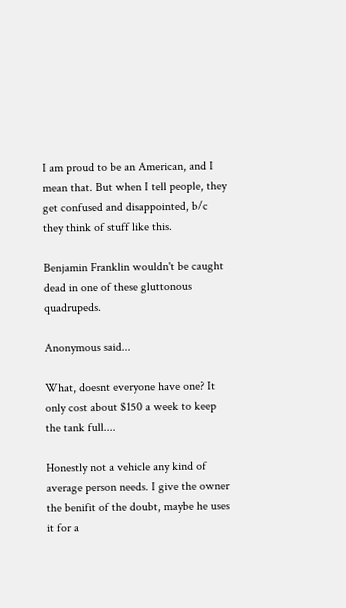I am proud to be an American, and I mean that. But when I tell people, they get confused and disappointed, b/c they think of stuff like this.

Benjamin Franklin wouldn't be caught dead in one of these gluttonous quadrupeds.

Anonymous said...

What, doesnt everyone have one? It only cost about $150 a week to keep the tank full....

Honestly not a vehicle any kind of average person needs. I give the owner the benifit of the doubt, maybe he uses it for a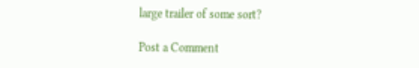large trailer of some sort?

Post a Comment